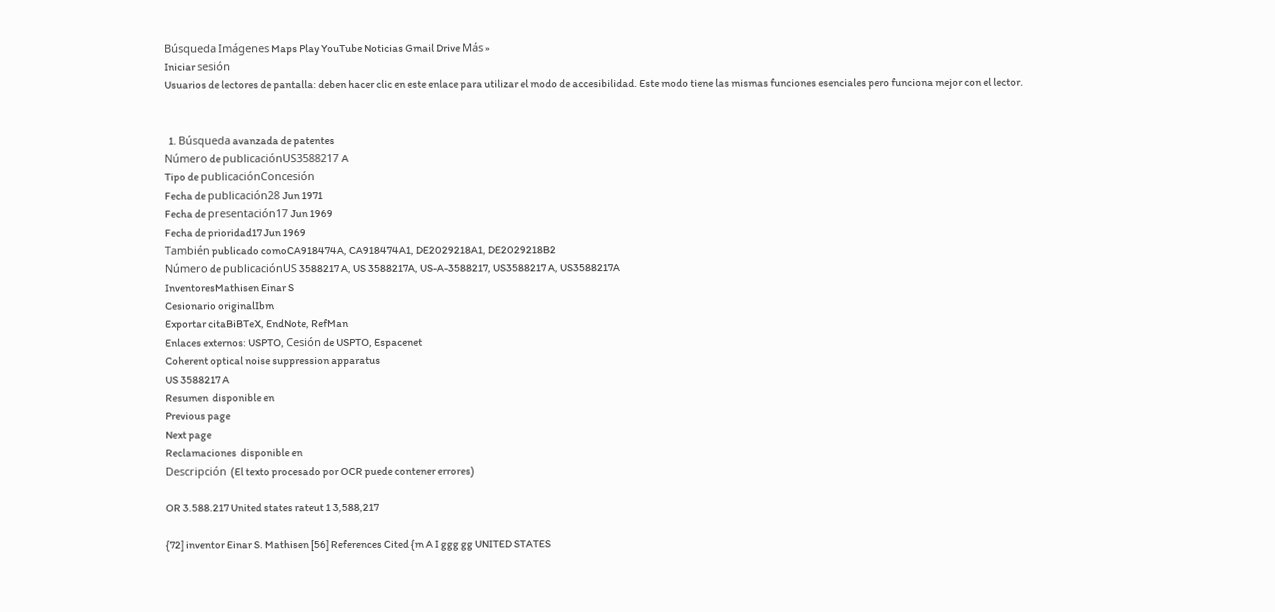Búsqueda Imágenes Maps Play YouTube Noticias Gmail Drive Más »
Iniciar sesión
Usuarios de lectores de pantalla: deben hacer clic en este enlace para utilizar el modo de accesibilidad. Este modo tiene las mismas funciones esenciales pero funciona mejor con el lector.


  1. Búsqueda avanzada de patentes
Número de publicaciónUS3588217 A
Tipo de publicaciónConcesión
Fecha de publicación28 Jun 1971
Fecha de presentación17 Jun 1969
Fecha de prioridad17 Jun 1969
También publicado comoCA918474A, CA918474A1, DE2029218A1, DE2029218B2
Número de publicaciónUS 3588217 A, US 3588217A, US-A-3588217, US3588217 A, US3588217A
InventoresMathisen Einar S
Cesionario originalIbm
Exportar citaBiBTeX, EndNote, RefMan
Enlaces externos: USPTO, Cesión de USPTO, Espacenet
Coherent optical noise suppression apparatus
US 3588217 A
Resumen  disponible en
Previous page
Next page
Reclamaciones  disponible en
Descripción  (El texto procesado por OCR puede contener errores)

OR 3.588.217 United states rateut 1 3,588,217

{72] inventor Einar S. Mathisen [56] References Cited {m A I ggg gg UNITED STATES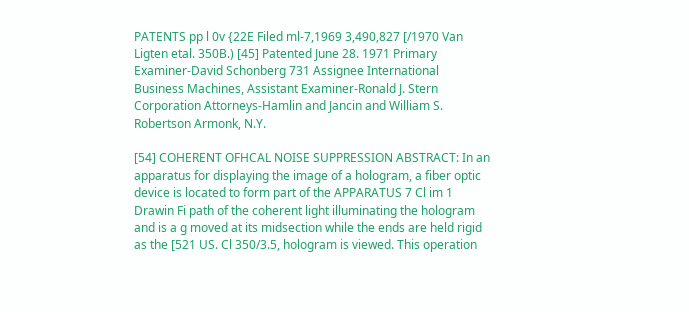PATENTS pp l 0v {22E Filed ml-7,1969 3,490,827 [/1970 Van Ligten etal. 350B.) [45] Patented June 28. 1971 Primary Examiner-David Schonberg 731 Assignee International Business Machines, Assistant Examiner-Ronald J. Stern Corporation Attorneys-Hamlin and Jancin and William S. Robertson Armonk, N.Y.

[54] COHERENT OFHCAL NOISE SUPPRESSION ABSTRACT: In an apparatus for displaying the image of a hologram, a fiber optic device is located to form part of the APPARATUS 7 Cl im 1 Drawin Fi path of the coherent light illuminating the hologram and is a g moved at its midsection while the ends are held rigid as the [521 US. Cl 350/3.5, hologram is viewed. This operation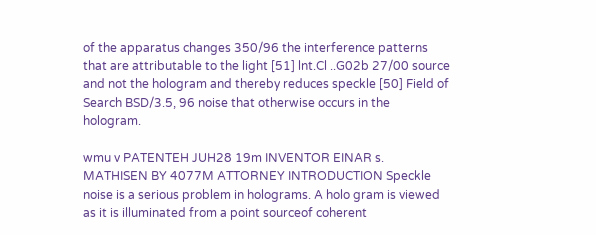of the apparatus changes 350/96 the interference patterns that are attributable to the light [51] lnt.Cl ..G02b 27/00 source and not the hologram and thereby reduces speckle [50] Field of Search BSD/3.5, 96 noise that otherwise occurs in the hologram.

wmu v PATENTEH JUH28 19m INVENTOR EINAR s. MATHISEN BY 4077M ATTORNEY INTRODUCTION Speckle noise is a serious problem in holograms. A holo gram is viewed as it is illuminated from a point sourceof coherent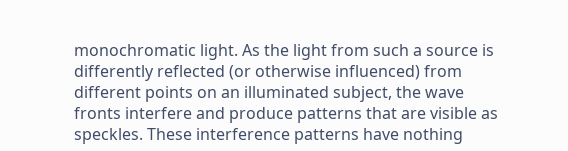monochromatic light. As the light from such a source is differently reflected (or otherwise influenced) from different points on an illuminated subject, the wave fronts interfere and produce patterns that are visible as speckles. These interference patterns have nothing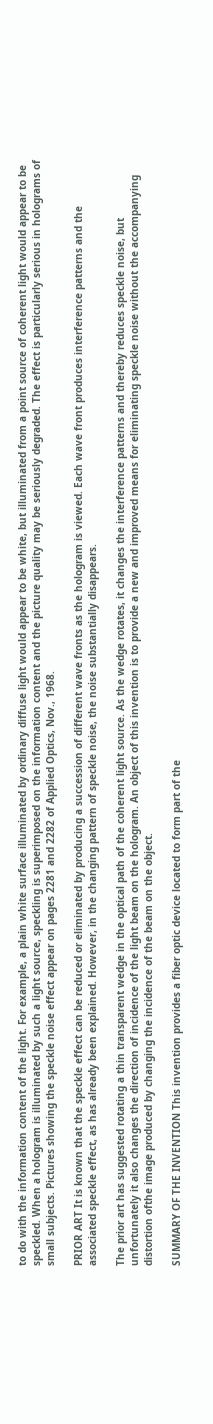to do with the information content of the light. For example, a plain white surface illuminated by ordinary diffuse light would appear to be white, but illuminated from a point source of coherent light would appear to be speckled. When a hologram is illuminated by such a light source, speckling is superimposed on the information content and the picture quality may be seriously degraded. The effect is particularly serious in holograms of small subjects. Pictures showing the speckle noise effect appear on pages 2281 and 2282 of Applied Optics, Nov., 1968.

PRIOR ART It is known that the speckle effect can be reduced or eliminated by producing a succession of different wave fronts as the hologram is viewed. Each wave front produces interference patterns and the associated speckle effect, as has already been explained. However, in the changing pattern of speckle noise, the noise substantially disappears.

The prior art has suggested rotating a thin transparent wedge in the optical path of the coherent light source. As the wedge rotates, it changes the interference patterns and thereby reduces speckle noise, but unfortunately it also changes the direction of incidence of the light beam on the hologram. An object of this invention is to provide a new and improved means for eliminating speckle noise without the accompanying distortion ofthe image produced by changing the incidence of the beam on the object.

SUMMARY OF THE INVENTION This invention provides a fiber optic device located to form part of the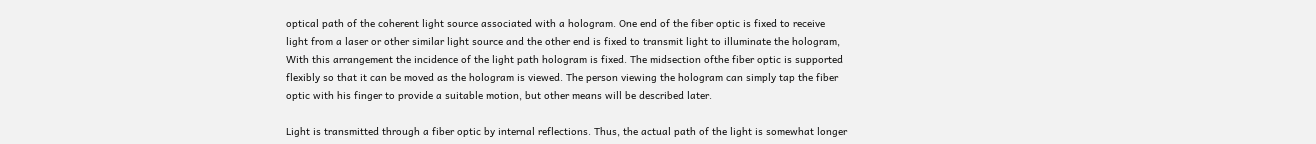optical path of the coherent light source associated with a hologram. One end of the fiber optic is fixed to receive light from a laser or other similar light source and the other end is fixed to transmit light to illuminate the hologram, With this arrangement the incidence of the light path hologram is fixed. The midsection ofthe fiber optic is supported flexibly so that it can be moved as the hologram is viewed. The person viewing the hologram can simply tap the fiber optic with his finger to provide a suitable motion, but other means will be described later.

Light is transmitted through a fiber optic by internal reflections. Thus, the actual path of the light is somewhat longer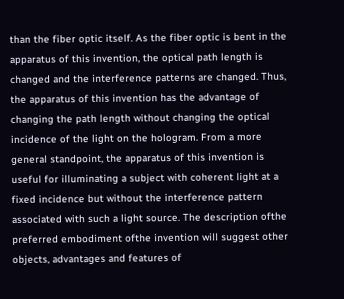than the fiber optic itself. As the fiber optic is bent in the apparatus of this invention, the optical path length is changed and the interference patterns are changed. Thus, the apparatus of this invention has the advantage of changing the path length without changing the optical incidence of the light on the hologram. From a more general standpoint, the apparatus of this invention is useful for illuminating a subject with coherent light at a fixed incidence but without the interference pattern associated with such a light source. The description ofthe preferred embodiment ofthe invention will suggest other objects, advantages and features of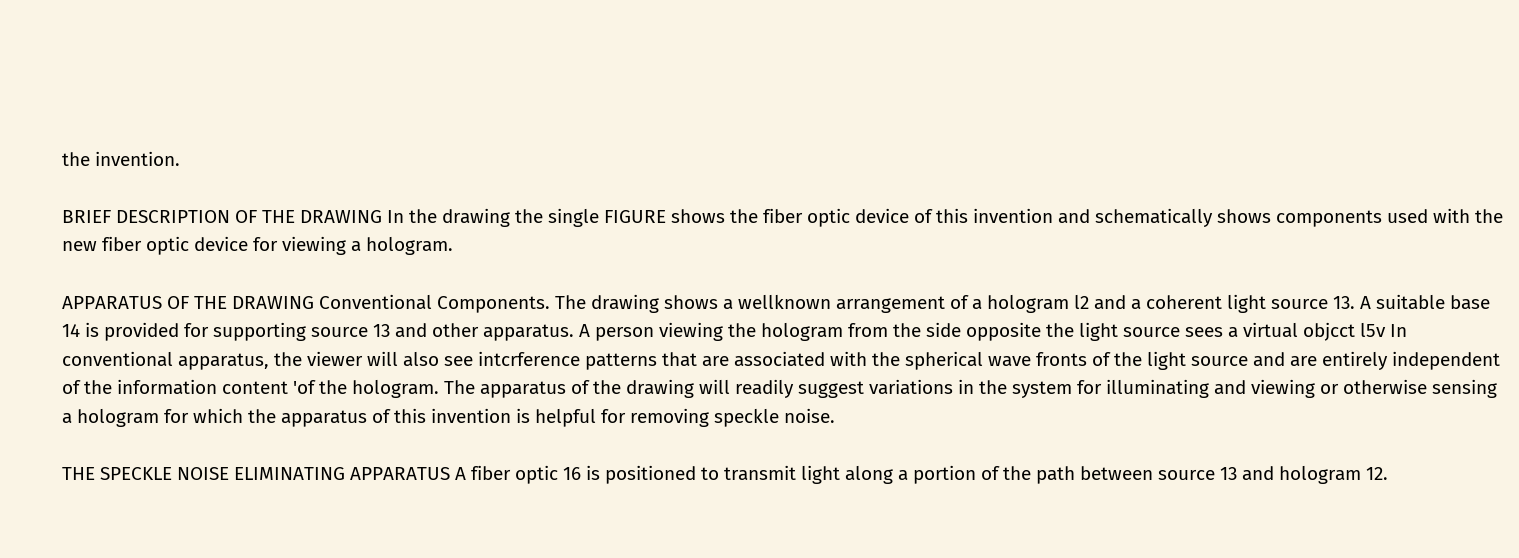the invention.

BRIEF DESCRIPTION OF THE DRAWING In the drawing the single FIGURE shows the fiber optic device of this invention and schematically shows components used with the new fiber optic device for viewing a hologram.

APPARATUS OF THE DRAWING Conventional Components. The drawing shows a wellknown arrangement of a hologram l2 and a coherent light source 13. A suitable base 14 is provided for supporting source 13 and other apparatus. A person viewing the hologram from the side opposite the light source sees a virtual objcct l5v In conventional apparatus, the viewer will also see intcrference patterns that are associated with the spherical wave fronts of the light source and are entirely independent of the information content 'of the hologram. The apparatus of the drawing will readily suggest variations in the system for illuminating and viewing or otherwise sensing a hologram for which the apparatus of this invention is helpful for removing speckle noise.

THE SPECKLE NOISE ELIMINATING APPARATUS A fiber optic 16 is positioned to transmit light along a portion of the path between source 13 and hologram 12.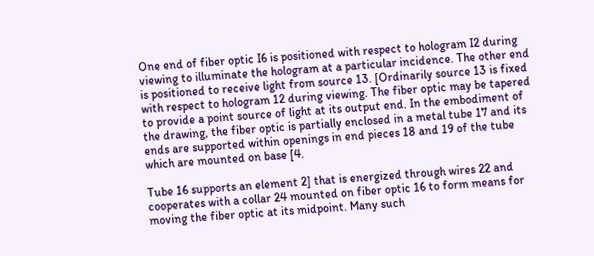One end of fiber optic I6 is positioned with respect to hologram I2 during viewing to illuminate the hologram at a particular incidence. The other end is positioned to receive light from source 13. [Ordinarily source 13 is fixed with respect to hologram 12 during viewing. The fiber optic may be tapered to provide a point source of light at its output end. In the embodiment of the drawing, the fiber optic is partially enclosed in a metal tube 17 and its ends are supported within openings in end pieces 18 and 19 of the tube which are mounted on base [4.

Tube 16 supports an element 2] that is energized through wires 22 and cooperates with a collar 24 mounted on fiber optic 16 to form means for moving the fiber optic at its midpoint. Many such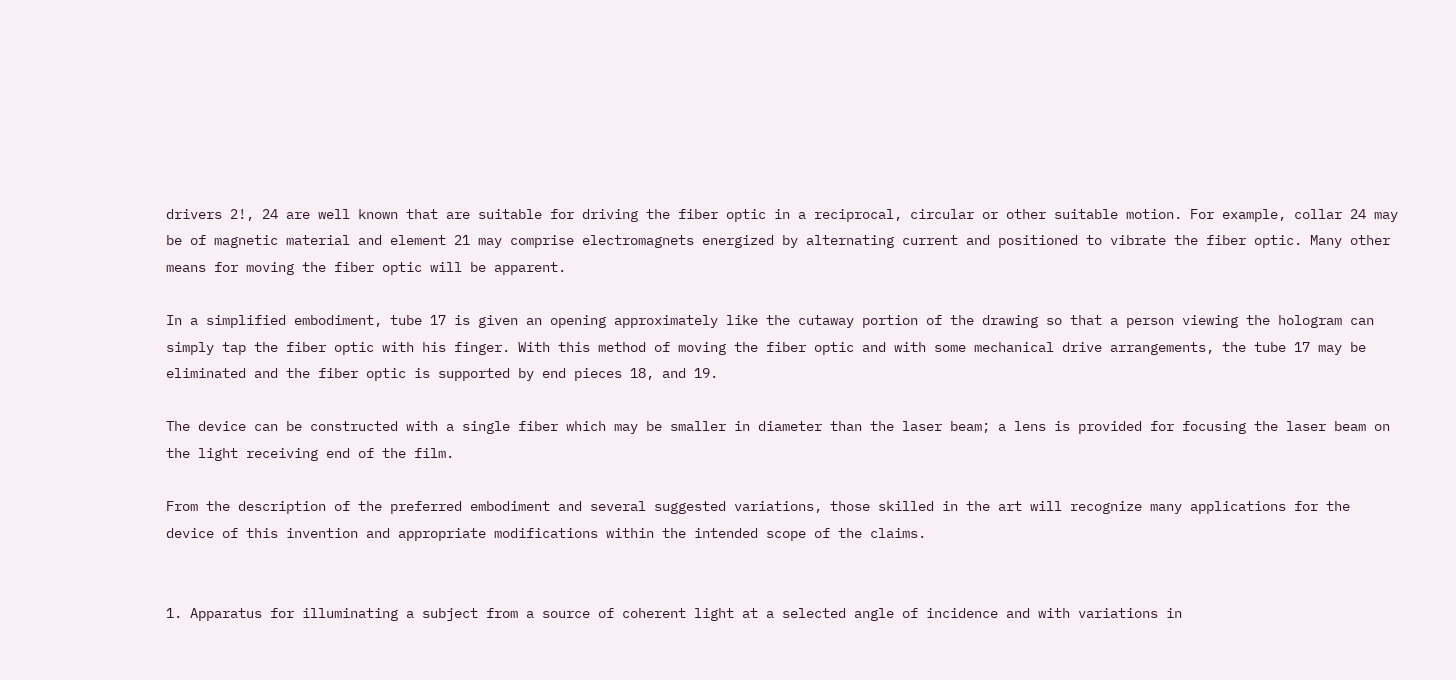drivers 2!, 24 are well known that are suitable for driving the fiber optic in a reciprocal, circular or other suitable motion. For example, collar 24 may be of magnetic material and element 21 may comprise electromagnets energized by alternating current and positioned to vibrate the fiber optic. Many other means for moving the fiber optic will be apparent.

In a simplified embodiment, tube 17 is given an opening approximately like the cutaway portion of the drawing so that a person viewing the hologram can simply tap the fiber optic with his finger. With this method of moving the fiber optic and with some mechanical drive arrangements, the tube 17 may be eliminated and the fiber optic is supported by end pieces 18, and 19.

The device can be constructed with a single fiber which may be smaller in diameter than the laser beam; a lens is provided for focusing the laser beam on the light receiving end of the film.

From the description of the preferred embodiment and several suggested variations, those skilled in the art will recognize many applications for the device of this invention and appropriate modifications within the intended scope of the claims.


1. Apparatus for illuminating a subject from a source of coherent light at a selected angle of incidence and with variations in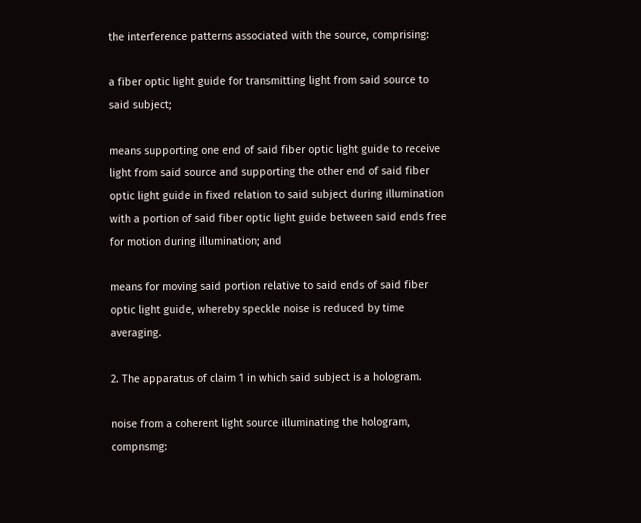the interference patterns associated with the source, comprising:

a fiber optic light guide for transmitting light from said source to said subject;

means supporting one end of said fiber optic light guide to receive light from said source and supporting the other end of said fiber optic light guide in fixed relation to said subject during illumination with a portion of said fiber optic light guide between said ends free for motion during illumination; and

means for moving said portion relative to said ends of said fiber optic light guide, whereby speckle noise is reduced by time averaging.

2. The apparatus of claim 1 in which said subject is a hologram.

noise from a coherent light source illuminating the hologram, compnsmg: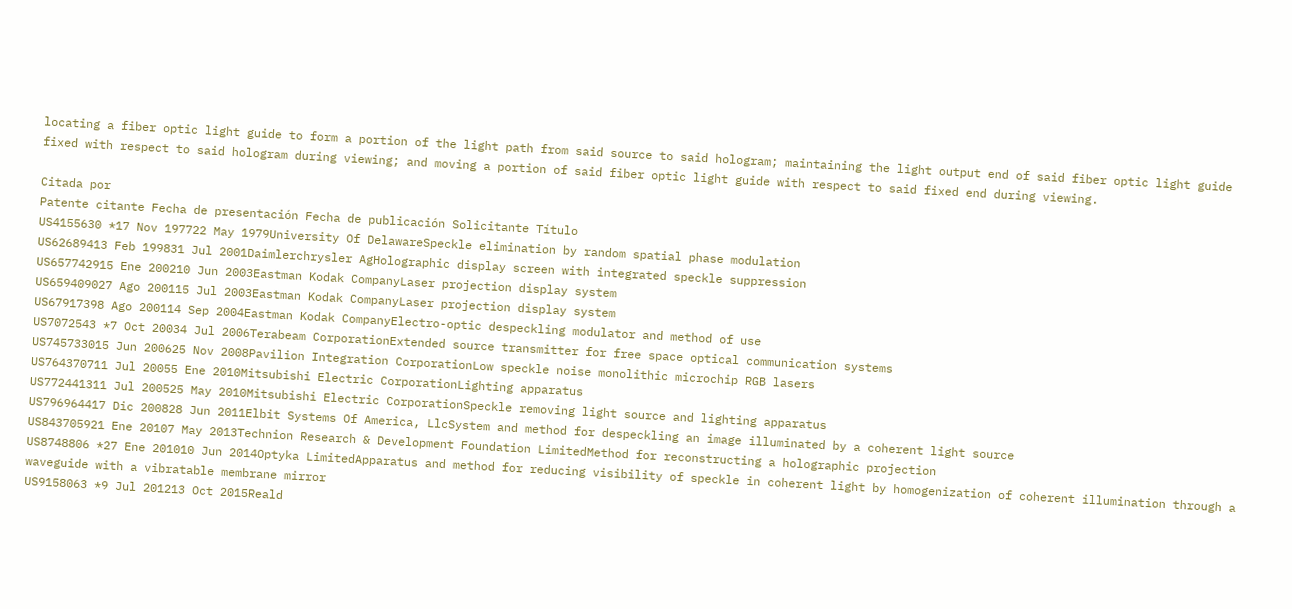locating a fiber optic light guide to form a portion of the light path from said source to said hologram; maintaining the light output end of said fiber optic light guide fixed with respect to said hologram during viewing; and moving a portion of said fiber optic light guide with respect to said fixed end during viewing.

Citada por
Patente citante Fecha de presentación Fecha de publicación Solicitante Título
US4155630 *17 Nov 197722 May 1979University Of DelawareSpeckle elimination by random spatial phase modulation
US62689413 Feb 199831 Jul 2001Daimlerchrysler AgHolographic display screen with integrated speckle suppression
US657742915 Ene 200210 Jun 2003Eastman Kodak CompanyLaser projection display system
US659409027 Ago 200115 Jul 2003Eastman Kodak CompanyLaser projection display system
US67917398 Ago 200114 Sep 2004Eastman Kodak CompanyElectro-optic despeckling modulator and method of use
US7072543 *7 Oct 20034 Jul 2006Terabeam CorporationExtended source transmitter for free space optical communication systems
US745733015 Jun 200625 Nov 2008Pavilion Integration CorporationLow speckle noise monolithic microchip RGB lasers
US764370711 Jul 20055 Ene 2010Mitsubishi Electric CorporationLighting apparatus
US772441311 Jul 200525 May 2010Mitsubishi Electric CorporationSpeckle removing light source and lighting apparatus
US796964417 Dic 200828 Jun 2011Elbit Systems Of America, LlcSystem and method for despeckling an image illuminated by a coherent light source
US843705921 Ene 20107 May 2013Technion Research & Development Foundation LimitedMethod for reconstructing a holographic projection
US8748806 *27 Ene 201010 Jun 2014Optyka LimitedApparatus and method for reducing visibility of speckle in coherent light by homogenization of coherent illumination through a waveguide with a vibratable membrane mirror
US9158063 *9 Jul 201213 Oct 2015Reald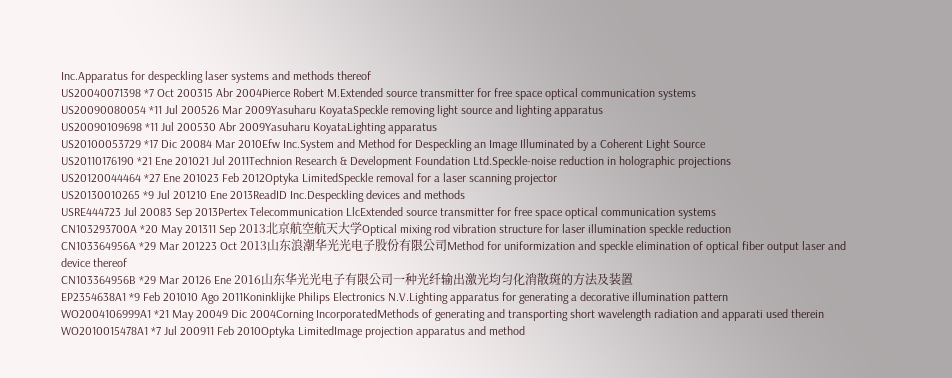Inc.Apparatus for despeckling laser systems and methods thereof
US20040071398 *7 Oct 200315 Abr 2004Pierce Robert M.Extended source transmitter for free space optical communication systems
US20090080054 *11 Jul 200526 Mar 2009Yasuharu KoyataSpeckle removing light source and lighting apparatus
US20090109698 *11 Jul 200530 Abr 2009Yasuharu KoyataLighting apparatus
US20100053729 *17 Dic 20084 Mar 2010Efw Inc.System and Method for Despeckling an Image Illuminated by a Coherent Light Source
US20110176190 *21 Ene 201021 Jul 2011Technion Research & Development Foundation Ltd.Speckle-noise reduction in holographic projections
US20120044464 *27 Ene 201023 Feb 2012Optyka LimitedSpeckle removal for a laser scanning projector
US20130010265 *9 Jul 201210 Ene 2013ReadID Inc.Despeckling devices and methods
USRE444723 Jul 20083 Sep 2013Pertex Telecommunication LlcExtended source transmitter for free space optical communication systems
CN103293700A *20 May 201311 Sep 2013北京航空航天大学Optical mixing rod vibration structure for laser illumination speckle reduction
CN103364956A *29 Mar 201223 Oct 2013山东浪潮华光光电子股份有限公司Method for uniformization and speckle elimination of optical fiber output laser and device thereof
CN103364956B *29 Mar 20126 Ene 2016山东华光光电子有限公司一种光纤输出激光均匀化消散斑的方法及装置
EP2354638A1 *9 Feb 201010 Ago 2011Koninklijke Philips Electronics N.V.Lighting apparatus for generating a decorative illumination pattern
WO2004106999A1 *21 May 20049 Dic 2004Corning IncorporatedMethods of generating and transporting short wavelength radiation and apparati used therein
WO2010015478A1 *7 Jul 200911 Feb 2010Optyka LimitedImage projection apparatus and method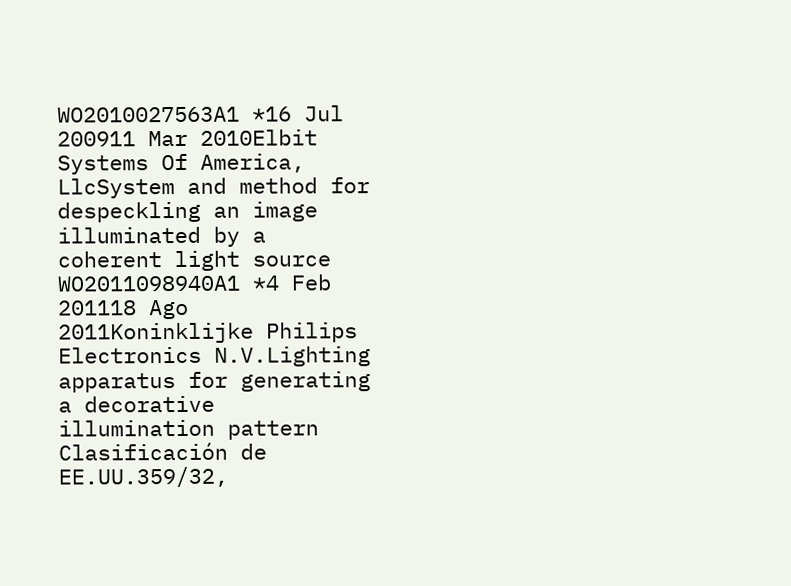WO2010027563A1 *16 Jul 200911 Mar 2010Elbit Systems Of America, LlcSystem and method for despeckling an image illuminated by a coherent light source
WO2011098940A1 *4 Feb 201118 Ago 2011Koninklijke Philips Electronics N.V.Lighting apparatus for generating a decorative illumination pattern
Clasificación de EE.UU.359/32,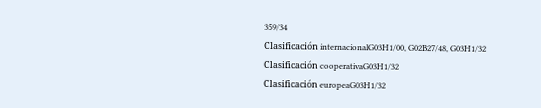359/34
Clasificación internacionalG03H1/00, G02B27/48, G03H1/32
Clasificación cooperativaG03H1/32
Clasificación europeaG03H1/32